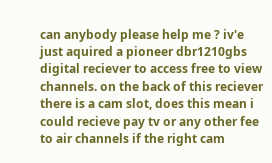can anybody please help me ? iv'e just aquired a pioneer dbr1210gbs digital reciever to access free to view channels. on the back of this reciever there is a cam slot, does this mean i could recieve pay tv or any other fee to air channels if the right cam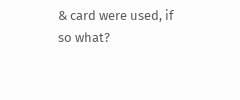& card were used, if so what?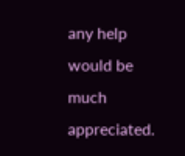any help would be much appreciated.